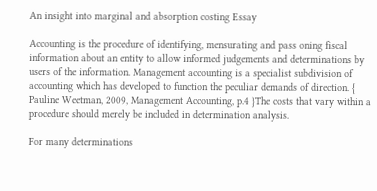An insight into marginal and absorption costing Essay

Accounting is the procedure of identifying, mensurating and pass oning fiscal information about an entity to allow informed judgements and determinations by users of the information. Management accounting is a specialist subdivision of accounting which has developed to function the peculiar demands of direction. { Pauline Weetman, 2009, Management Accounting, p.4 }The costs that vary within a procedure should merely be included in determination analysis.

For many determinations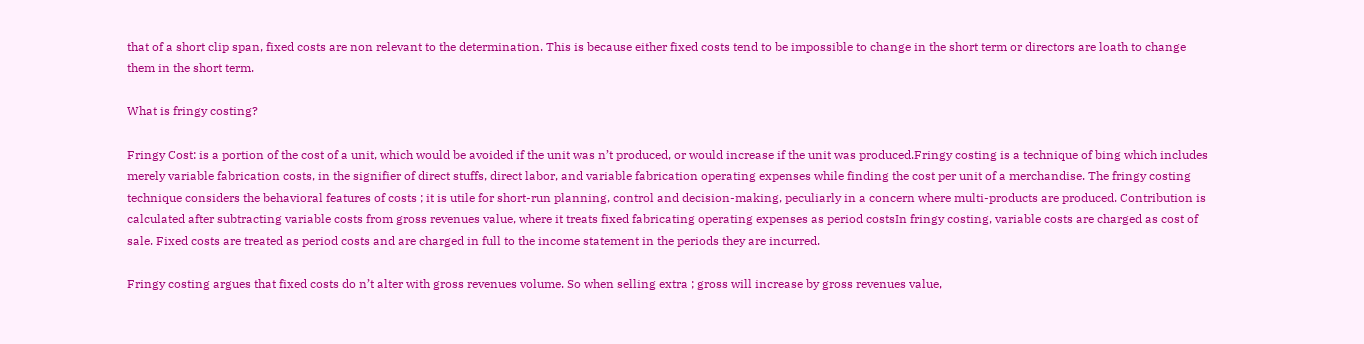that of a short clip span, fixed costs are non relevant to the determination. This is because either fixed costs tend to be impossible to change in the short term or directors are loath to change them in the short term.

What is fringy costing?

Fringy Cost: is a portion of the cost of a unit, which would be avoided if the unit was n’t produced, or would increase if the unit was produced.Fringy costing is a technique of bing which includes merely variable fabrication costs, in the signifier of direct stuffs, direct labor, and variable fabrication operating expenses while finding the cost per unit of a merchandise. The fringy costing technique considers the behavioral features of costs ; it is utile for short-run planning, control and decision-making, peculiarly in a concern where multi-products are produced. Contribution is calculated after subtracting variable costs from gross revenues value, where it treats fixed fabricating operating expenses as period costsIn fringy costing, variable costs are charged as cost of sale. Fixed costs are treated as period costs and are charged in full to the income statement in the periods they are incurred.

Fringy costing argues that fixed costs do n’t alter with gross revenues volume. So when selling extra ; gross will increase by gross revenues value,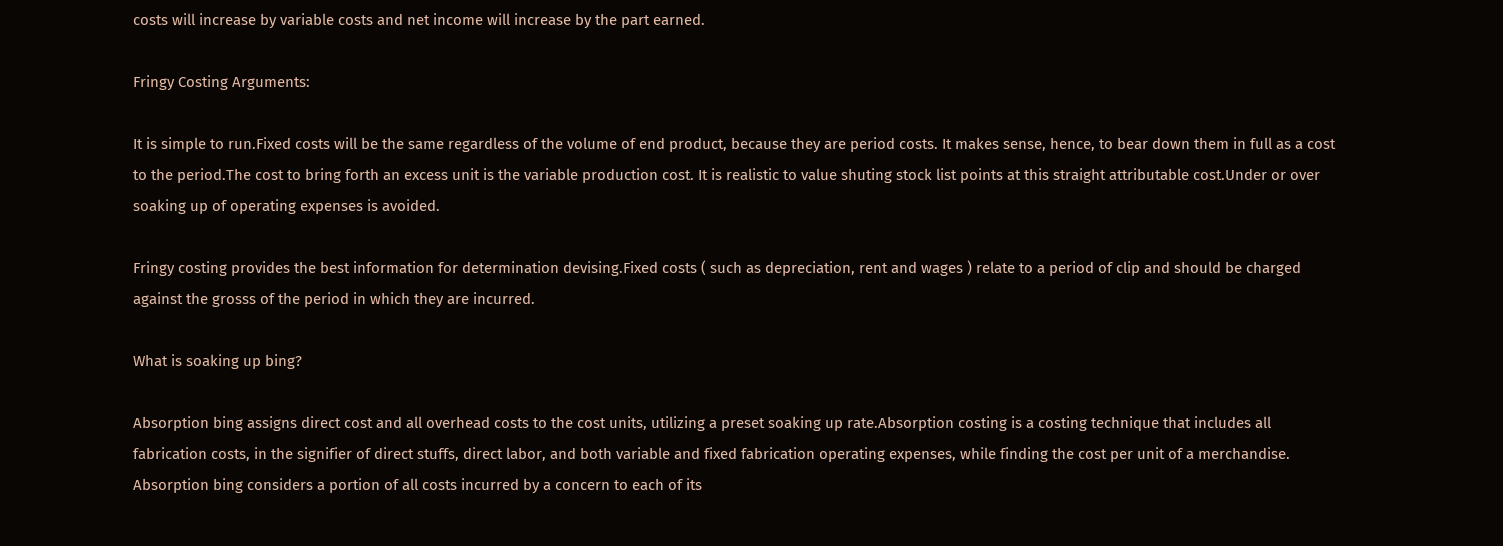costs will increase by variable costs and net income will increase by the part earned.

Fringy Costing Arguments:

It is simple to run.Fixed costs will be the same regardless of the volume of end product, because they are period costs. It makes sense, hence, to bear down them in full as a cost to the period.The cost to bring forth an excess unit is the variable production cost. It is realistic to value shuting stock list points at this straight attributable cost.Under or over soaking up of operating expenses is avoided.

Fringy costing provides the best information for determination devising.Fixed costs ( such as depreciation, rent and wages ) relate to a period of clip and should be charged against the grosss of the period in which they are incurred.

What is soaking up bing?

Absorption bing assigns direct cost and all overhead costs to the cost units, utilizing a preset soaking up rate.Absorption costing is a costing technique that includes all fabrication costs, in the signifier of direct stuffs, direct labor, and both variable and fixed fabrication operating expenses, while finding the cost per unit of a merchandise. Absorption bing considers a portion of all costs incurred by a concern to each of its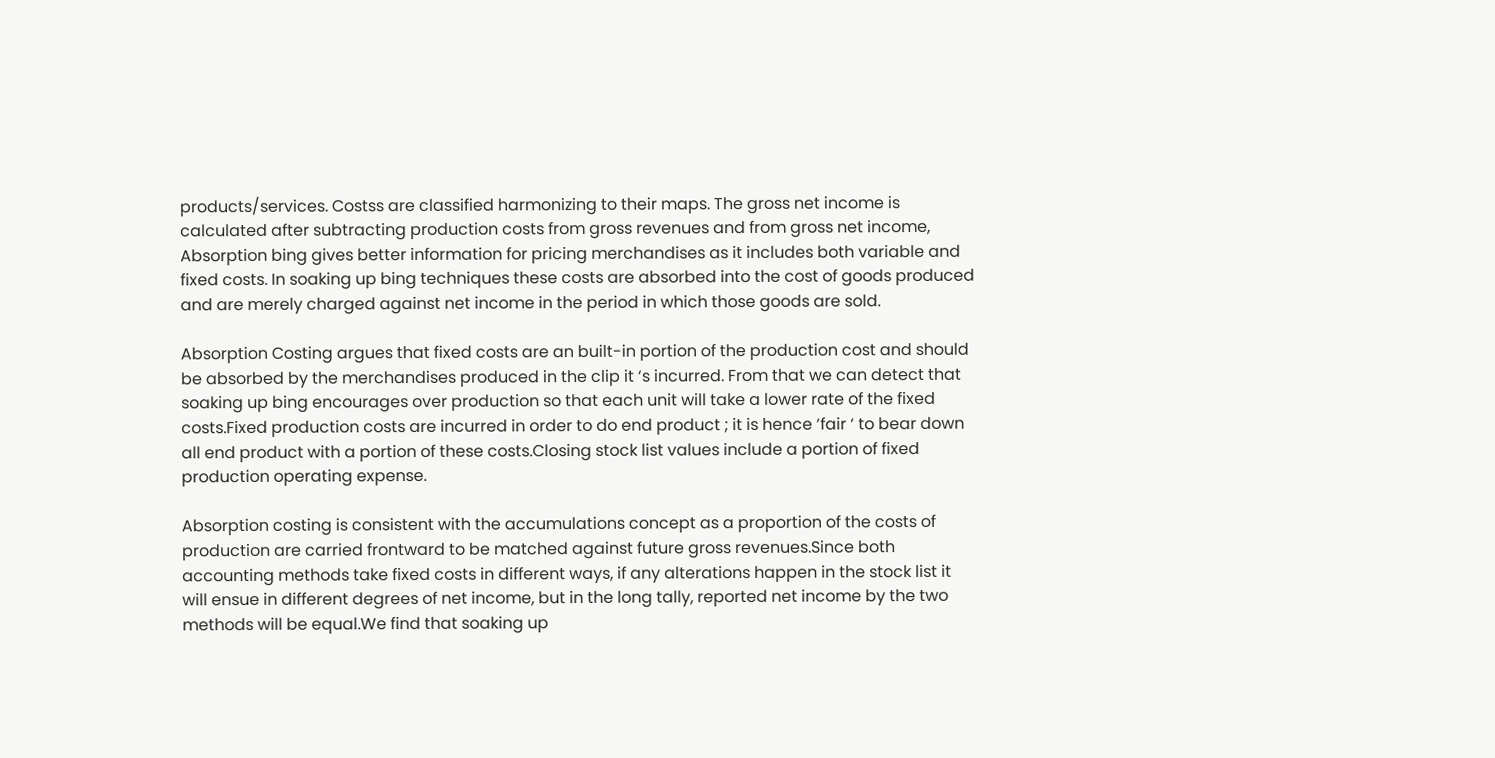products/services. Costss are classified harmonizing to their maps. The gross net income is calculated after subtracting production costs from gross revenues and from gross net income, Absorption bing gives better information for pricing merchandises as it includes both variable and fixed costs. In soaking up bing techniques these costs are absorbed into the cost of goods produced and are merely charged against net income in the period in which those goods are sold.

Absorption Costing argues that fixed costs are an built-in portion of the production cost and should be absorbed by the merchandises produced in the clip it ‘s incurred. From that we can detect that soaking up bing encourages over production so that each unit will take a lower rate of the fixed costs.Fixed production costs are incurred in order to do end product ; it is hence ‘fair ‘ to bear down all end product with a portion of these costs.Closing stock list values include a portion of fixed production operating expense.

Absorption costing is consistent with the accumulations concept as a proportion of the costs of production are carried frontward to be matched against future gross revenues.Since both accounting methods take fixed costs in different ways, if any alterations happen in the stock list it will ensue in different degrees of net income, but in the long tally, reported net income by the two methods will be equal.We find that soaking up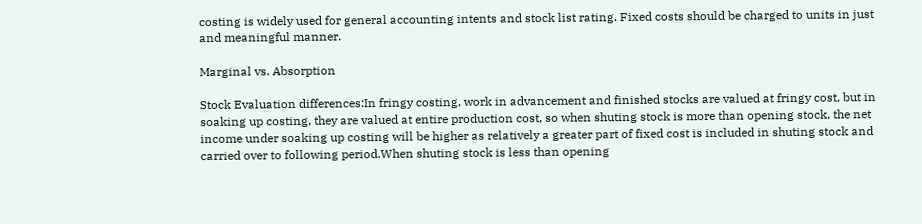costing is widely used for general accounting intents and stock list rating. Fixed costs should be charged to units in just and meaningful manner.

Marginal vs. Absorption

Stock Evaluation differences:In fringy costing, work in advancement and finished stocks are valued at fringy cost, but in soaking up costing, they are valued at entire production cost, so when shuting stock is more than opening stock, the net income under soaking up costing will be higher as relatively a greater part of fixed cost is included in shuting stock and carried over to following period.When shuting stock is less than opening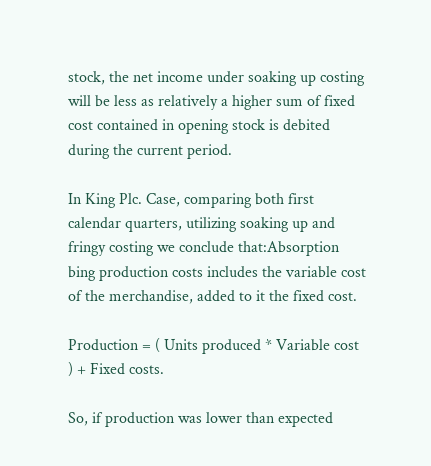stock, the net income under soaking up costing will be less as relatively a higher sum of fixed cost contained in opening stock is debited during the current period.

In King Plc. Case, comparing both first calendar quarters, utilizing soaking up and fringy costing we conclude that:Absorption bing production costs includes the variable cost of the merchandise, added to it the fixed cost.

Production = ( Units produced * Variable cost ) + Fixed costs.

So, if production was lower than expected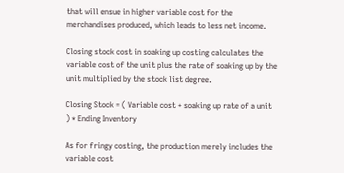that will ensue in higher variable cost for the merchandises produced, which leads to less net income.

Closing stock cost in soaking up costing calculates the variable cost of the unit plus the rate of soaking up by the unit multiplied by the stock list degree.

Closing Stock = ( Variable cost + soaking up rate of a unit ) * Ending Inventory

As for fringy costing, the production merely includes the variable cost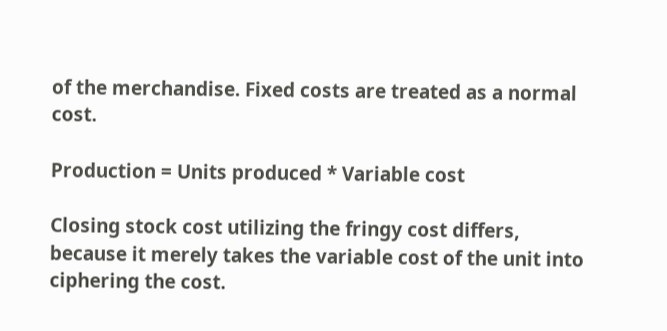of the merchandise. Fixed costs are treated as a normal cost.

Production = Units produced * Variable cost

Closing stock cost utilizing the fringy cost differs, because it merely takes the variable cost of the unit into ciphering the cost.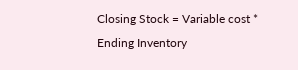Closing Stock = Variable cost * Ending Inventory